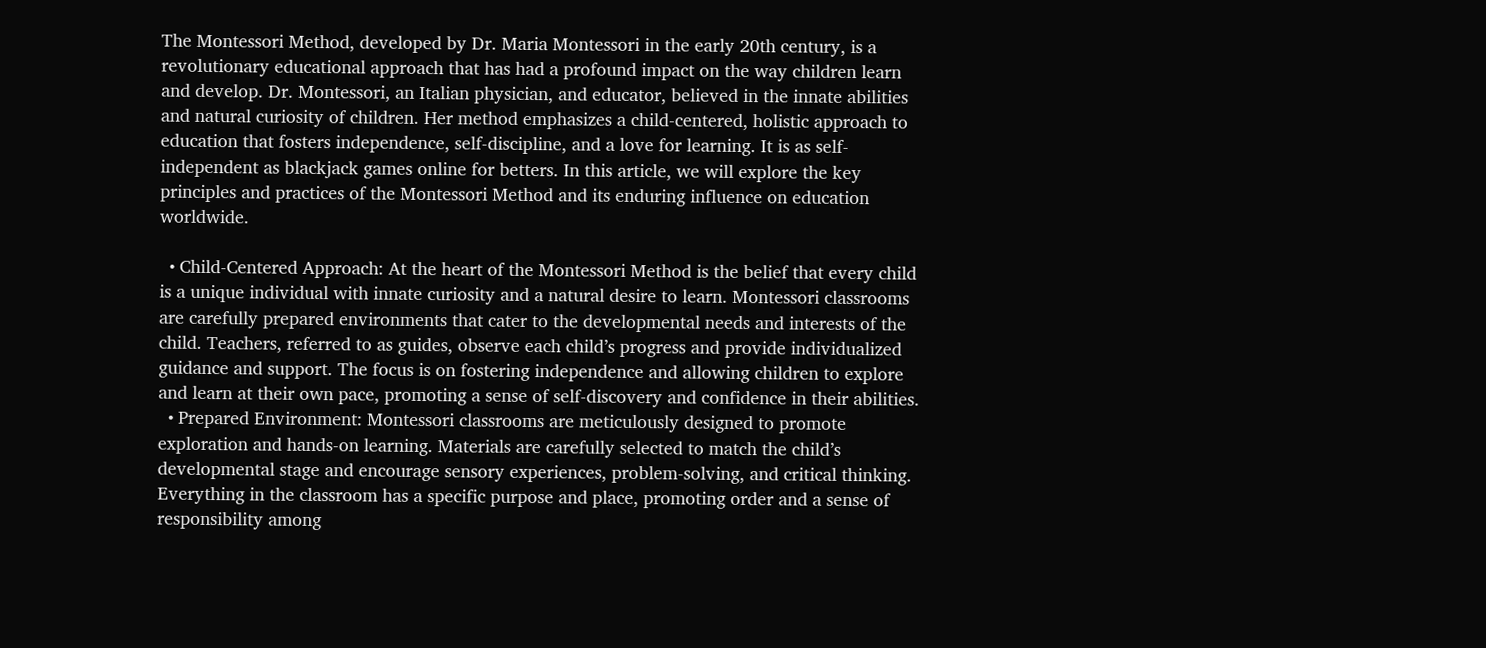The Montessori Method, developed by Dr. Maria Montessori in the early 20th century, is a revolutionary educational approach that has had a profound impact on the way children learn and develop. Dr. Montessori, an Italian physician, and educator, believed in the innate abilities and natural curiosity of children. Her method emphasizes a child-centered, holistic approach to education that fosters independence, self-discipline, and a love for learning. It is as self-independent as blackjack games online for betters. In this article, we will explore the key principles and practices of the Montessori Method and its enduring influence on education worldwide.

  • Child-Centered Approach: At the heart of the Montessori Method is the belief that every child is a unique individual with innate curiosity and a natural desire to learn. Montessori classrooms are carefully prepared environments that cater to the developmental needs and interests of the child. Teachers, referred to as guides, observe each child’s progress and provide individualized guidance and support. The focus is on fostering independence and allowing children to explore and learn at their own pace, promoting a sense of self-discovery and confidence in their abilities.
  • Prepared Environment: Montessori classrooms are meticulously designed to promote exploration and hands-on learning. Materials are carefully selected to match the child’s developmental stage and encourage sensory experiences, problem-solving, and critical thinking. Everything in the classroom has a specific purpose and place, promoting order and a sense of responsibility among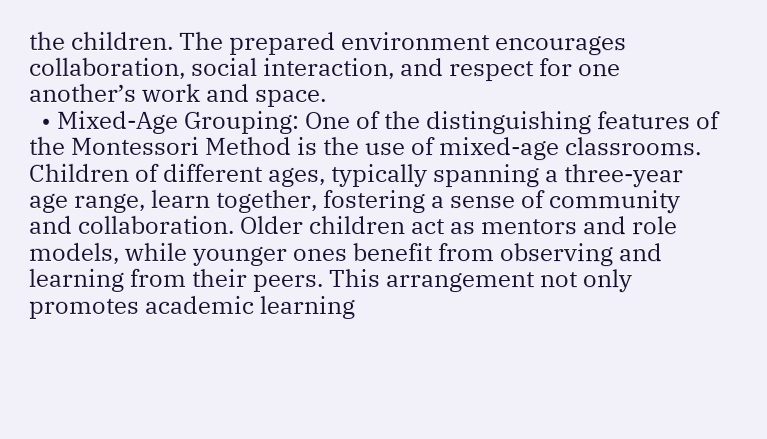the children. The prepared environment encourages collaboration, social interaction, and respect for one another’s work and space.
  • Mixed-Age Grouping: One of the distinguishing features of the Montessori Method is the use of mixed-age classrooms. Children of different ages, typically spanning a three-year age range, learn together, fostering a sense of community and collaboration. Older children act as mentors and role models, while younger ones benefit from observing and learning from their peers. This arrangement not only promotes academic learning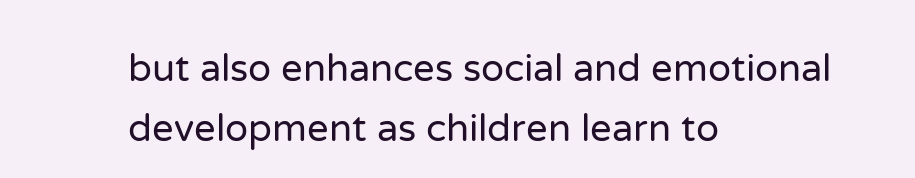but also enhances social and emotional development as children learn to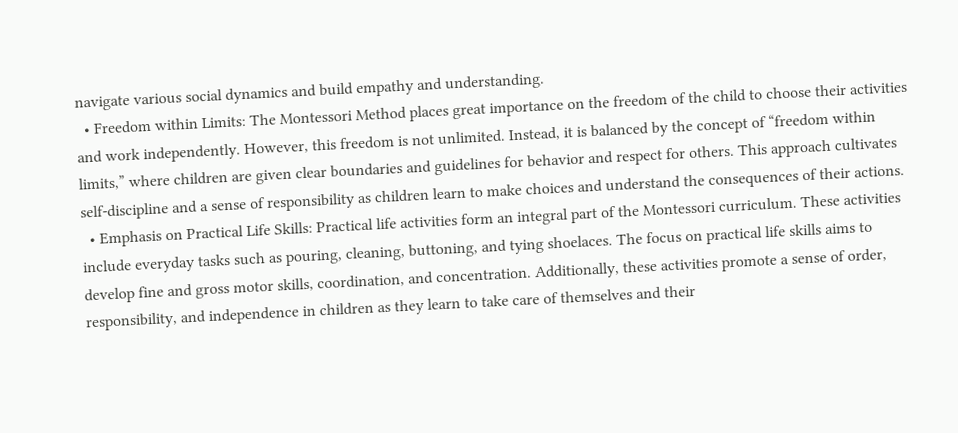navigate various social dynamics and build empathy and understanding.
  • Freedom within Limits: The Montessori Method places great importance on the freedom of the child to choose their activities and work independently. However, this freedom is not unlimited. Instead, it is balanced by the concept of “freedom within limits,” where children are given clear boundaries and guidelines for behavior and respect for others. This approach cultivates self-discipline and a sense of responsibility as children learn to make choices and understand the consequences of their actions.
  • Emphasis on Practical Life Skills: Practical life activities form an integral part of the Montessori curriculum. These activities include everyday tasks such as pouring, cleaning, buttoning, and tying shoelaces. The focus on practical life skills aims to develop fine and gross motor skills, coordination, and concentration. Additionally, these activities promote a sense of order, responsibility, and independence in children as they learn to take care of themselves and their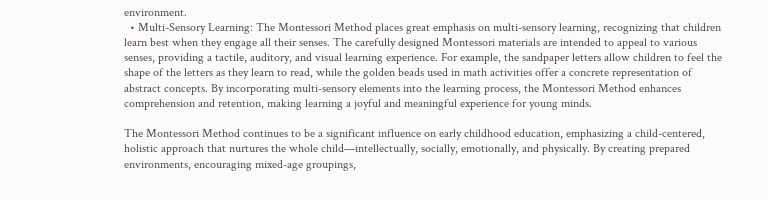environment.
  • Multi-Sensory Learning: The Montessori Method places great emphasis on multi-sensory learning, recognizing that children learn best when they engage all their senses. The carefully designed Montessori materials are intended to appeal to various senses, providing a tactile, auditory, and visual learning experience. For example, the sandpaper letters allow children to feel the shape of the letters as they learn to read, while the golden beads used in math activities offer a concrete representation of abstract concepts. By incorporating multi-sensory elements into the learning process, the Montessori Method enhances comprehension and retention, making learning a joyful and meaningful experience for young minds.

The Montessori Method continues to be a significant influence on early childhood education, emphasizing a child-centered, holistic approach that nurtures the whole child—intellectually, socially, emotionally, and physically. By creating prepared environments, encouraging mixed-age groupings,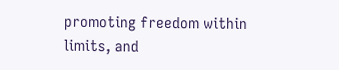promoting freedom within limits, and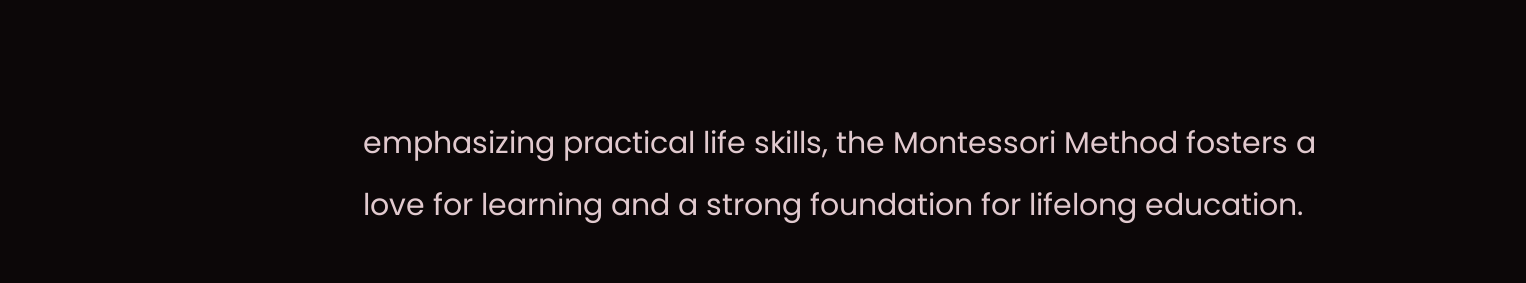emphasizing practical life skills, the Montessori Method fosters a love for learning and a strong foundation for lifelong education.